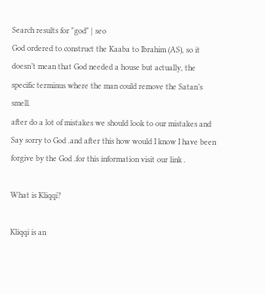Search results for "god" | seo
God ordered to construct the Kaaba to Ibrahim (AS), so it doesn’t mean that God needed a house but actually, the specific terminus where the man could remove the Satan’s smell.
after do a lot of mistakes we should look to our mistakes and Say sorry to God .and after this how would I know I have been forgive by the God .for this information visit our link .

What is Kliqqi?

Kliqqi is an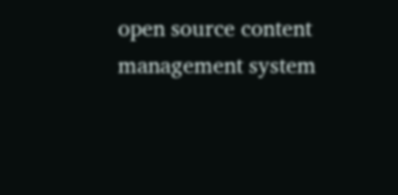open source content management system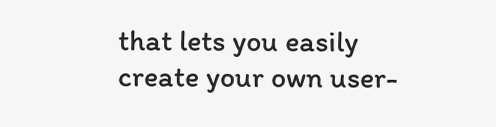that lets you easily create your own user-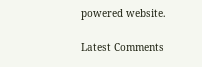powered website.

Latest Comments